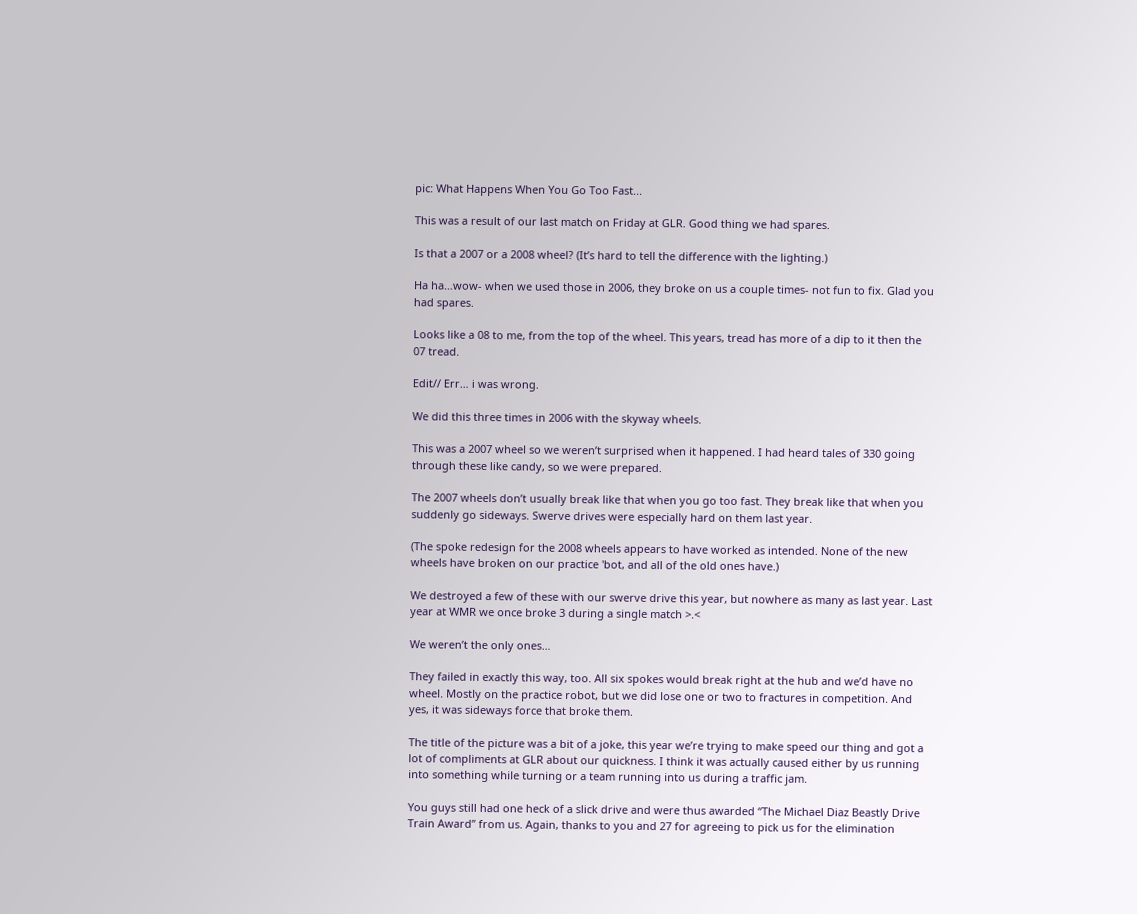pic: What Happens When You Go Too Fast...

This was a result of our last match on Friday at GLR. Good thing we had spares.

Is that a 2007 or a 2008 wheel? (It’s hard to tell the difference with the lighting.)

Ha ha…wow- when we used those in 2006, they broke on us a couple times- not fun to fix. Glad you had spares.

Looks like a 08 to me, from the top of the wheel. This years, tread has more of a dip to it then the 07 tread.

Edit// Err… i was wrong.

We did this three times in 2006 with the skyway wheels.

This was a 2007 wheel so we weren’t surprised when it happened. I had heard tales of 330 going through these like candy, so we were prepared.

The 2007 wheels don’t usually break like that when you go too fast. They break like that when you suddenly go sideways. Swerve drives were especially hard on them last year.

(The spoke redesign for the 2008 wheels appears to have worked as intended. None of the new wheels have broken on our practice 'bot, and all of the old ones have.)

We destroyed a few of these with our swerve drive this year, but nowhere as many as last year. Last year at WMR we once broke 3 during a single match >.<

We weren’t the only ones…

They failed in exactly this way, too. All six spokes would break right at the hub and we’d have no wheel. Mostly on the practice robot, but we did lose one or two to fractures in competition. And yes, it was sideways force that broke them.

The title of the picture was a bit of a joke, this year we’re trying to make speed our thing and got a lot of compliments at GLR about our quickness. I think it was actually caused either by us running into something while turning or a team running into us during a traffic jam.

You guys still had one heck of a slick drive and were thus awarded “The Michael Diaz Beastly Drive Train Award” from us. Again, thanks to you and 27 for agreeing to pick us for the elimination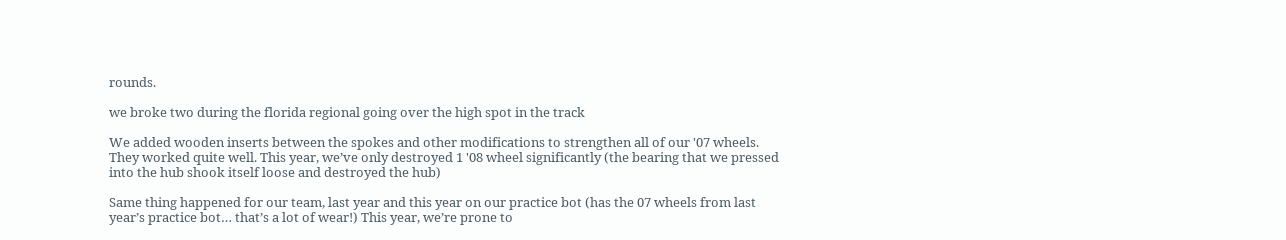rounds.

we broke two during the florida regional going over the high spot in the track

We added wooden inserts between the spokes and other modifications to strengthen all of our '07 wheels. They worked quite well. This year, we’ve only destroyed 1 '08 wheel significantly (the bearing that we pressed into the hub shook itself loose and destroyed the hub)

Same thing happened for our team, last year and this year on our practice bot (has the 07 wheels from last year’s practice bot… that’s a lot of wear!) This year, we’re prone to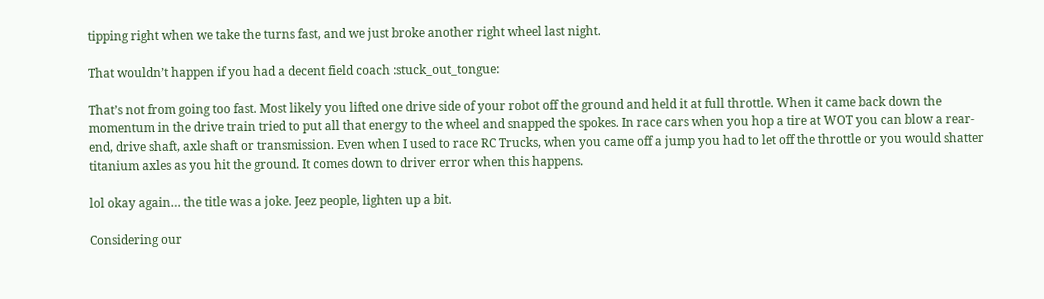tipping right when we take the turns fast, and we just broke another right wheel last night.

That wouldn’t happen if you had a decent field coach :stuck_out_tongue:

That’s not from going too fast. Most likely you lifted one drive side of your robot off the ground and held it at full throttle. When it came back down the momentum in the drive train tried to put all that energy to the wheel and snapped the spokes. In race cars when you hop a tire at WOT you can blow a rear-end, drive shaft, axle shaft or transmission. Even when I used to race RC Trucks, when you came off a jump you had to let off the throttle or you would shatter titanium axles as you hit the ground. It comes down to driver error when this happens.

lol okay again… the title was a joke. Jeez people, lighten up a bit.

Considering our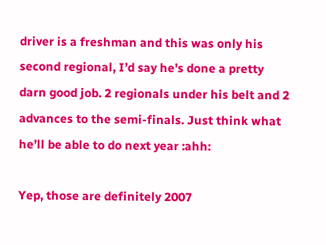driver is a freshman and this was only his second regional, I’d say he’s done a pretty darn good job. 2 regionals under his belt and 2 advances to the semi-finals. Just think what he’ll be able to do next year :ahh:

Yep, those are definitely 2007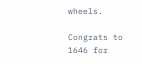wheels.

Congrats to 1646 for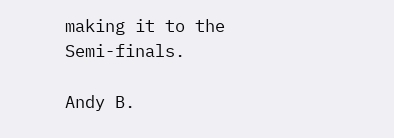making it to the Semi-finals.

Andy B.